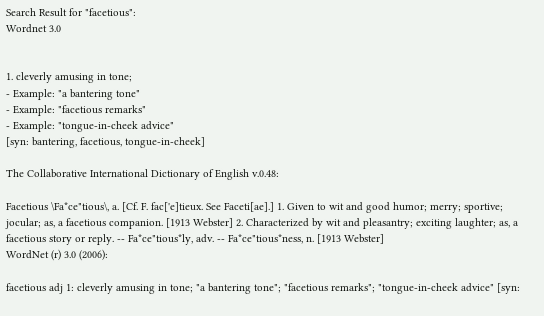Search Result for "facetious":
Wordnet 3.0


1. cleverly amusing in tone;
- Example: "a bantering tone"
- Example: "facetious remarks"
- Example: "tongue-in-cheek advice"
[syn: bantering, facetious, tongue-in-cheek]

The Collaborative International Dictionary of English v.0.48:

Facetious \Fa*ce"tious\, a. [Cf. F. fac['e]tieux. See Faceti[ae].] 1. Given to wit and good humor; merry; sportive; jocular; as, a facetious companion. [1913 Webster] 2. Characterized by wit and pleasantry; exciting laughter; as, a facetious story or reply. -- Fa*ce"tious*ly, adv. -- Fa*ce"tious*ness, n. [1913 Webster]
WordNet (r) 3.0 (2006):

facetious adj 1: cleverly amusing in tone; "a bantering tone"; "facetious remarks"; "tongue-in-cheek advice" [syn: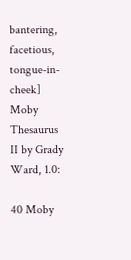bantering, facetious, tongue-in-cheek]
Moby Thesaurus II by Grady Ward, 1.0:

40 Moby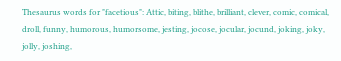Thesaurus words for "facetious": Attic, biting, blithe, brilliant, clever, comic, comical, droll, funny, humorous, humorsome, jesting, jocose, jocular, jocund, joking, joky, jolly, joshing,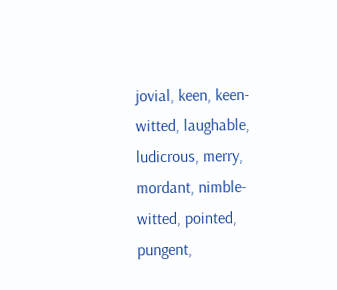jovial, keen, keen-witted, laughable, ludicrous, merry, mordant, nimble-witted, pointed, pungent,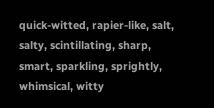quick-witted, rapier-like, salt, salty, scintillating, sharp, smart, sparkling, sprightly, whimsical, witty